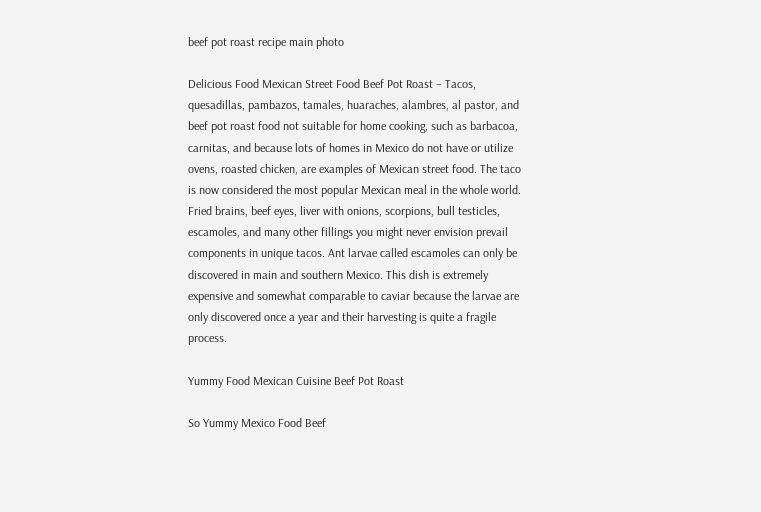beef pot roast recipe main photo

Delicious Food Mexican Street Food Beef Pot Roast – Tacos, quesadillas, pambazos, tamales, huaraches, alambres, al pastor, and beef pot roast food not suitable for home cooking, such as barbacoa, carnitas, and because lots of homes in Mexico do not have or utilize ovens, roasted chicken, are examples of Mexican street food. The taco is now considered the most popular Mexican meal in the whole world. Fried brains, beef eyes, liver with onions, scorpions, bull testicles, escamoles, and many other fillings you might never envision prevail components in unique tacos. Ant larvae called escamoles can only be discovered in main and southern Mexico. This dish is extremely expensive and somewhat comparable to caviar because the larvae are only discovered once a year and their harvesting is quite a fragile process.

Yummy Food Mexican Cuisine Beef Pot Roast

So Yummy Mexico Food Beef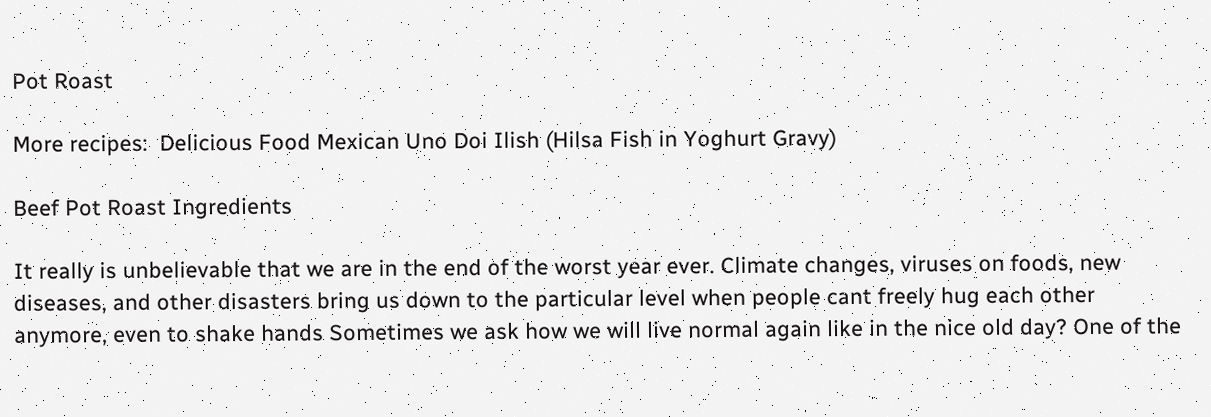Pot Roast

More recipes:  Delicious Food Mexican Uno Doi Ilish (Hilsa Fish in Yoghurt Gravy)

Beef Pot Roast Ingredients

It really is unbelievable that we are in the end of the worst year ever. Climate changes, viruses on foods, new diseases, and other disasters bring us down to the particular level when people cant freely hug each other anymore, even to shake hands Sometimes we ask how we will live normal again like in the nice old day? One of the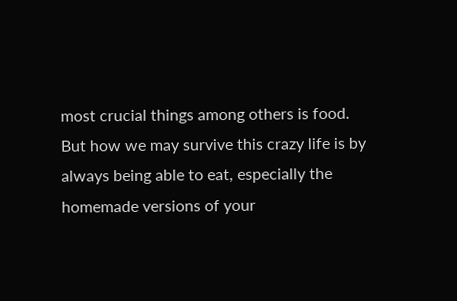most crucial things among others is food. But how we may survive this crazy life is by always being able to eat, especially the homemade versions of your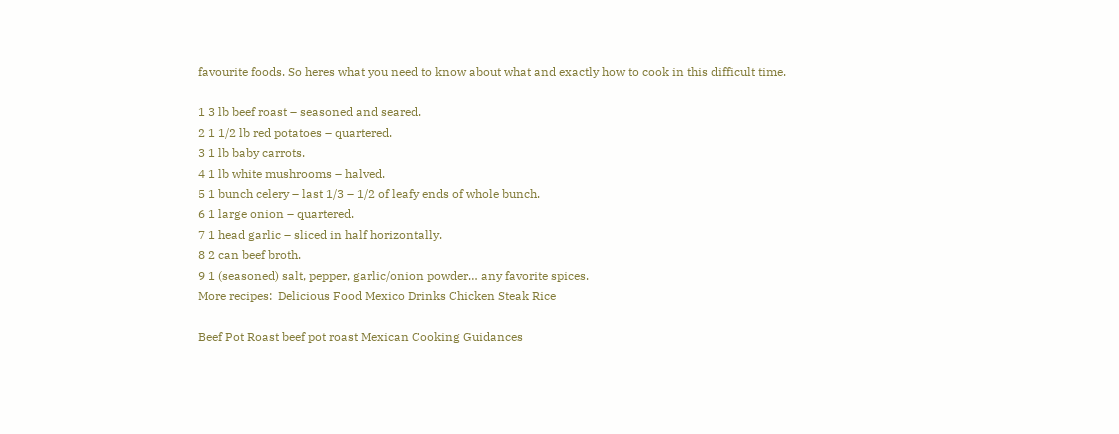favourite foods. So heres what you need to know about what and exactly how to cook in this difficult time.

1 3 lb beef roast – seasoned and seared.
2 1 1/2 lb red potatoes – quartered.
3 1 lb baby carrots.
4 1 lb white mushrooms – halved.
5 1 bunch celery – last 1/3 – 1/2 of leafy ends of whole bunch.
6 1 large onion – quartered.
7 1 head garlic – sliced in half horizontally.
8 2 can beef broth.
9 1 (seasoned) salt, pepper, garlic/onion powder… any favorite spices.
More recipes:  Delicious Food Mexico Drinks Chicken Steak Rice

Beef Pot Roast beef pot roast Mexican Cooking Guidances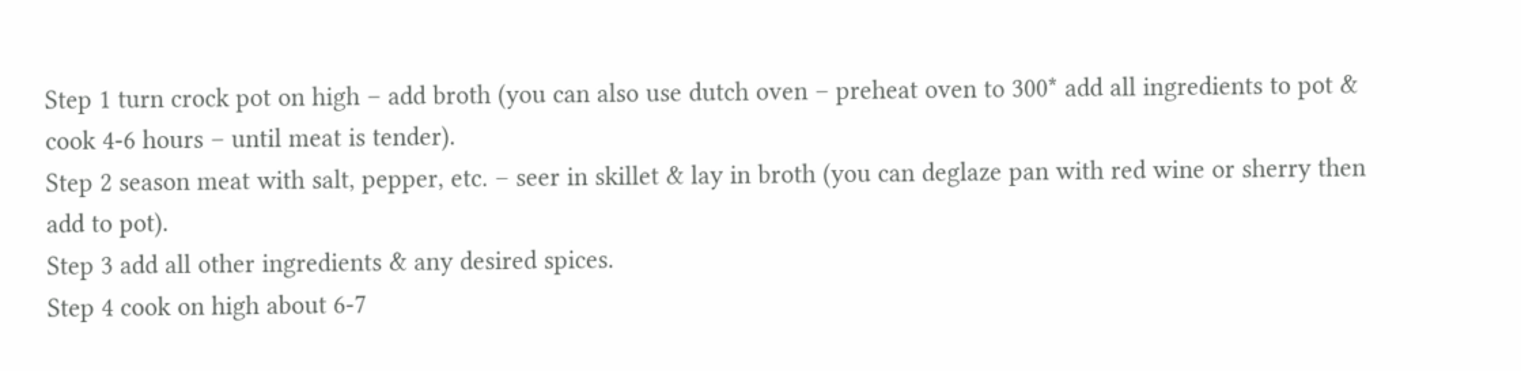Step 1 turn crock pot on high – add broth (you can also use dutch oven – preheat oven to 300* add all ingredients to pot & cook 4-6 hours – until meat is tender).
Step 2 season meat with salt, pepper, etc. – seer in skillet & lay in broth (you can deglaze pan with red wine or sherry then add to pot).
Step 3 add all other ingredients & any desired spices.
Step 4 cook on high about 6-7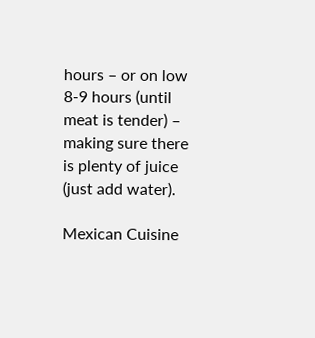hours – or on low 8-9 hours (until meat is tender) – making sure there is plenty of juice (just add water).

Mexican Cuisine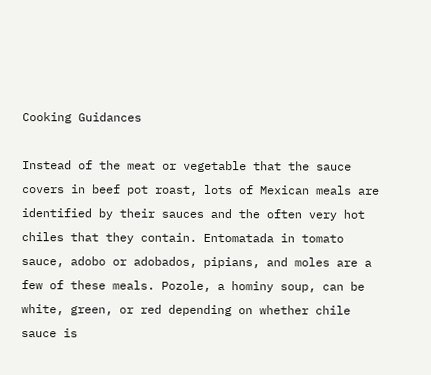Cooking Guidances

Instead of the meat or vegetable that the sauce covers in beef pot roast, lots of Mexican meals are identified by their sauces and the often very hot chiles that they contain. Entomatada in tomato sauce, adobo or adobados, pipians, and moles are a few of these meals. Pozole, a hominy soup, can be white, green, or red depending on whether chile sauce is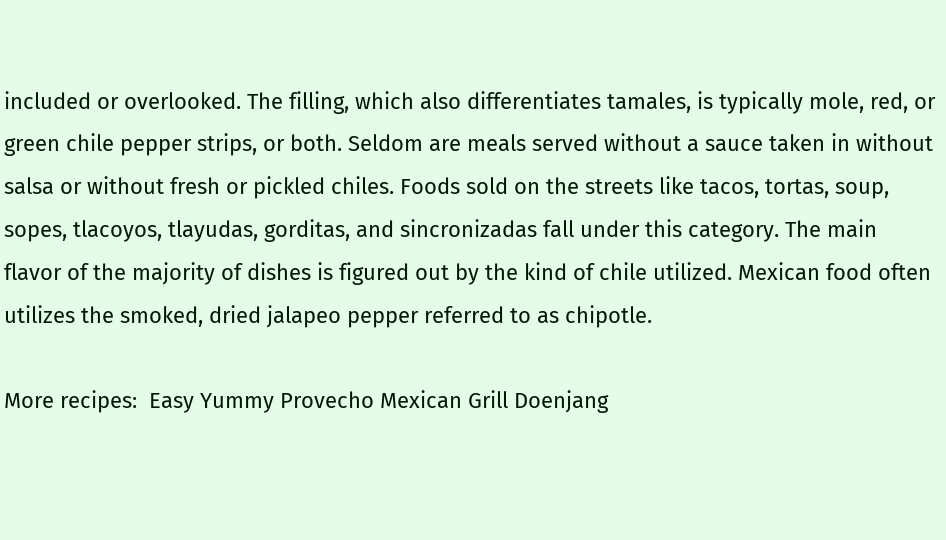included or overlooked. The filling, which also differentiates tamales, is typically mole, red, or green chile pepper strips, or both. Seldom are meals served without a sauce taken in without salsa or without fresh or pickled chiles. Foods sold on the streets like tacos, tortas, soup, sopes, tlacoyos, tlayudas, gorditas, and sincronizadas fall under this category. The main flavor of the majority of dishes is figured out by the kind of chile utilized. Mexican food often utilizes the smoked, dried jalapeo pepper referred to as chipotle.

More recipes:  Easy Yummy Provecho Mexican Grill Doenjang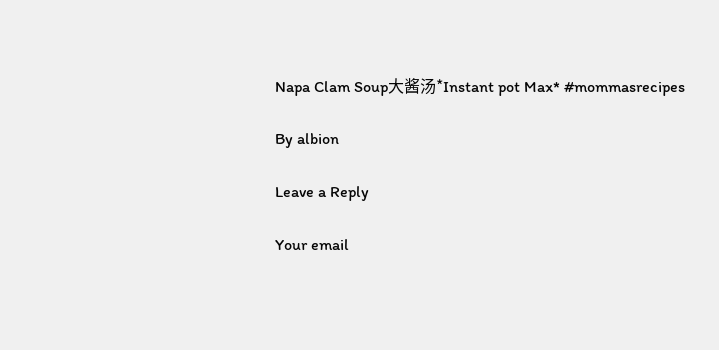Napa Clam Soup大酱汤*Instant pot Max* #mommasrecipes

By albion

Leave a Reply

Your email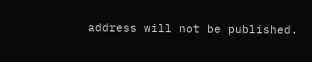address will not be published.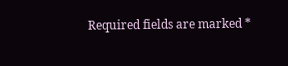Required fields are marked *